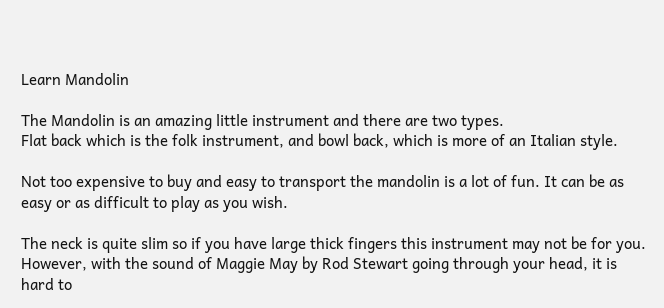Learn Mandolin

The Mandolin is an amazing little instrument and there are two types.
Flat back which is the folk instrument, and bowl back, which is more of an Italian style.

Not too expensive to buy and easy to transport the mandolin is a lot of fun. It can be as easy or as difficult to play as you wish.

The neck is quite slim so if you have large thick fingers this instrument may not be for you. However, with the sound of Maggie May by Rod Stewart going through your head, it is hard to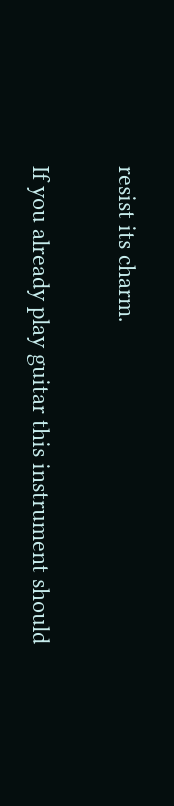resist its charm.

If you already play guitar this instrument should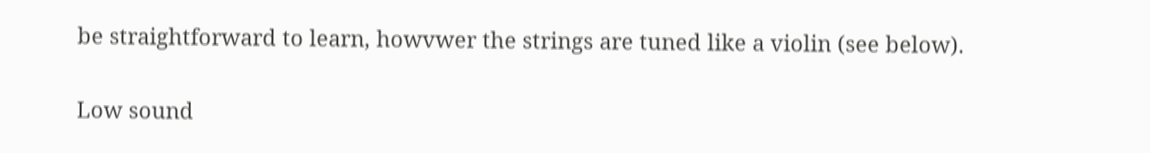be straightforward to learn, howvwer the strings are tuned like a violin (see below).

Low sound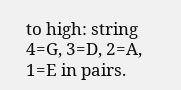to high: string 4=G, 3=D, 2=A, 1=E in pairs.